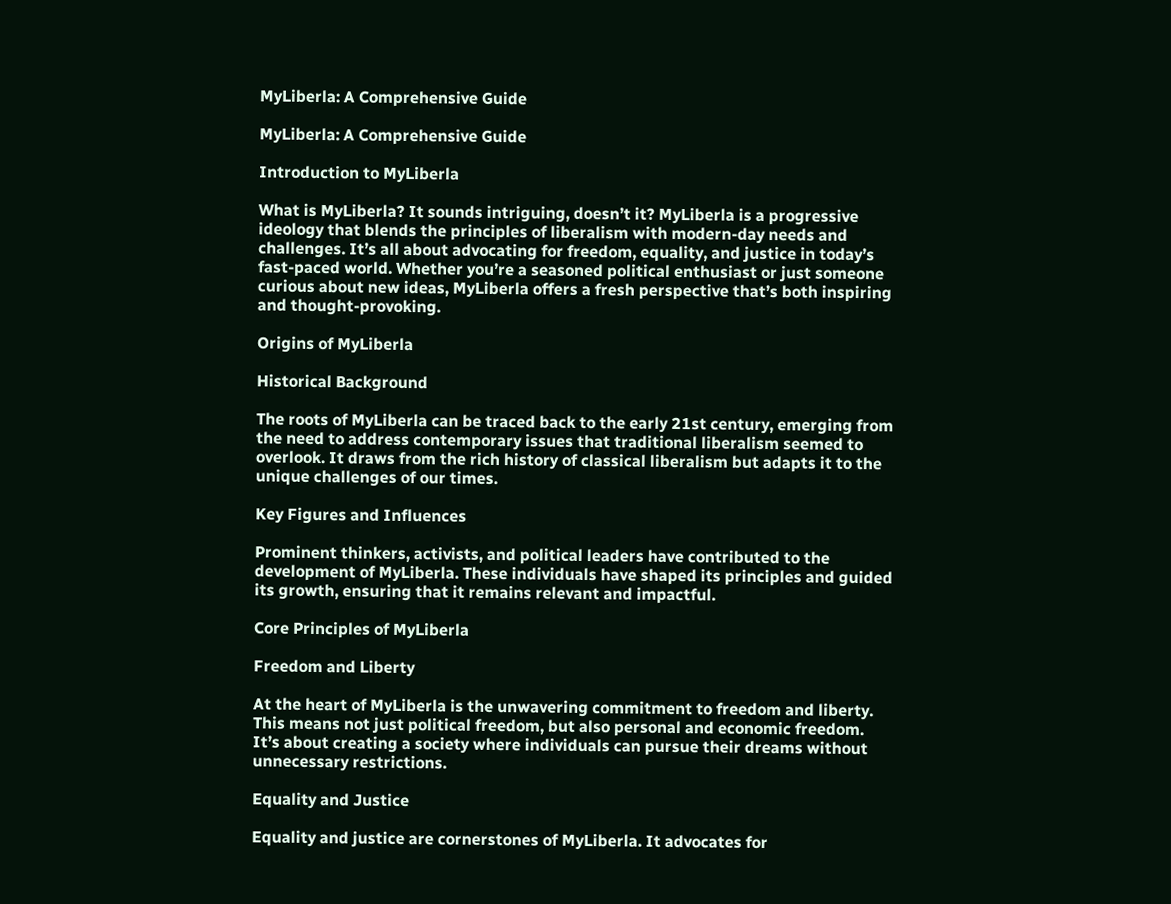MyLiberla: A Comprehensive Guide

MyLiberla: A Comprehensive Guide

Introduction to MyLiberla

What is MyLiberla? It sounds intriguing, doesn’t it? MyLiberla is a progressive ideology that blends the principles of liberalism with modern-day needs and challenges. It’s all about advocating for freedom, equality, and justice in today’s fast-paced world. Whether you’re a seasoned political enthusiast or just someone curious about new ideas, MyLiberla offers a fresh perspective that’s both inspiring and thought-provoking.

Origins of MyLiberla

Historical Background

The roots of MyLiberla can be traced back to the early 21st century, emerging from the need to address contemporary issues that traditional liberalism seemed to overlook. It draws from the rich history of classical liberalism but adapts it to the unique challenges of our times.

Key Figures and Influences

Prominent thinkers, activists, and political leaders have contributed to the development of MyLiberla. These individuals have shaped its principles and guided its growth, ensuring that it remains relevant and impactful.

Core Principles of MyLiberla

Freedom and Liberty

At the heart of MyLiberla is the unwavering commitment to freedom and liberty. This means not just political freedom, but also personal and economic freedom. It’s about creating a society where individuals can pursue their dreams without unnecessary restrictions.

Equality and Justice

Equality and justice are cornerstones of MyLiberla. It advocates for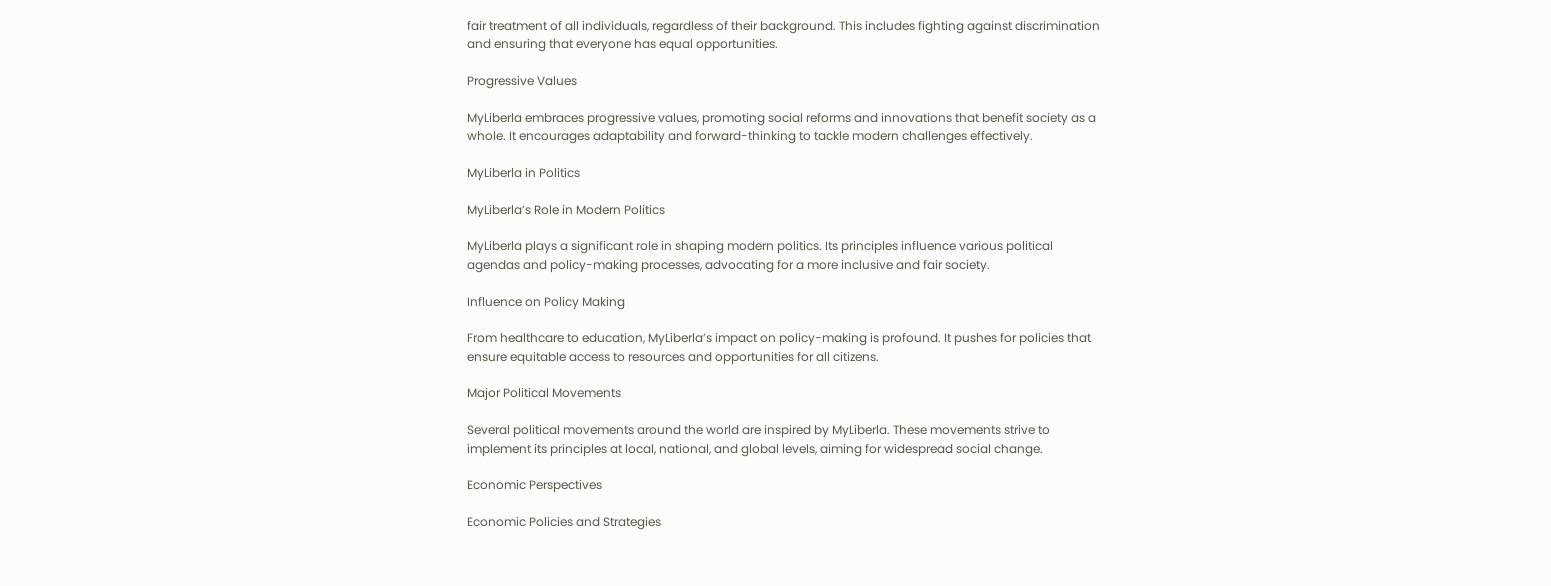fair treatment of all individuals, regardless of their background. This includes fighting against discrimination and ensuring that everyone has equal opportunities.

Progressive Values

MyLiberla embraces progressive values, promoting social reforms and innovations that benefit society as a whole. It encourages adaptability and forward-thinking to tackle modern challenges effectively.

MyLiberla in Politics

MyLiberla’s Role in Modern Politics

MyLiberla plays a significant role in shaping modern politics. Its principles influence various political agendas and policy-making processes, advocating for a more inclusive and fair society.

Influence on Policy Making

From healthcare to education, MyLiberla’s impact on policy-making is profound. It pushes for policies that ensure equitable access to resources and opportunities for all citizens.

Major Political Movements

Several political movements around the world are inspired by MyLiberla. These movements strive to implement its principles at local, national, and global levels, aiming for widespread social change.

Economic Perspectives

Economic Policies and Strategies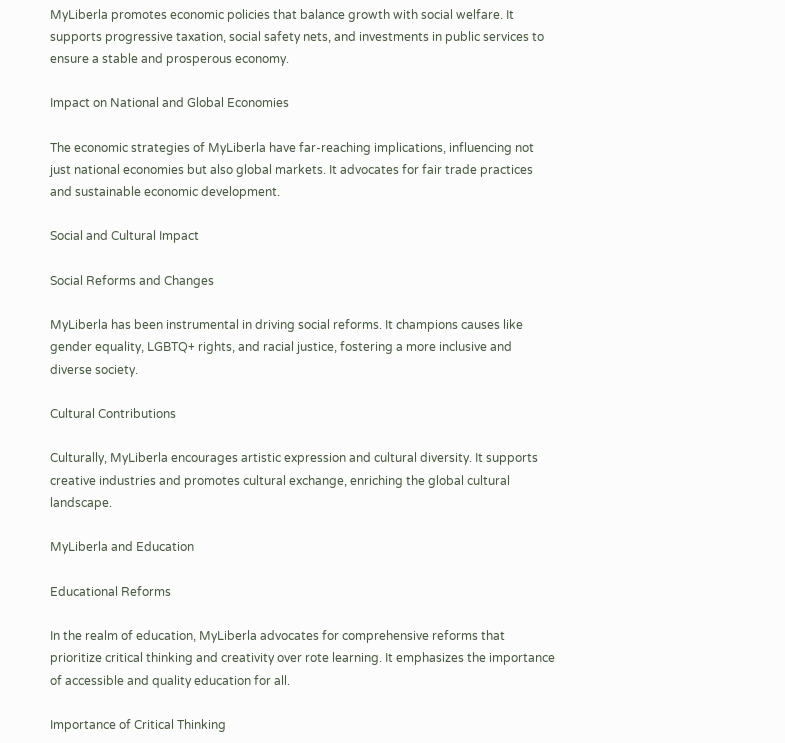MyLiberla promotes economic policies that balance growth with social welfare. It supports progressive taxation, social safety nets, and investments in public services to ensure a stable and prosperous economy.

Impact on National and Global Economies

The economic strategies of MyLiberla have far-reaching implications, influencing not just national economies but also global markets. It advocates for fair trade practices and sustainable economic development.

Social and Cultural Impact

Social Reforms and Changes

MyLiberla has been instrumental in driving social reforms. It champions causes like gender equality, LGBTQ+ rights, and racial justice, fostering a more inclusive and diverse society.

Cultural Contributions

Culturally, MyLiberla encourages artistic expression and cultural diversity. It supports creative industries and promotes cultural exchange, enriching the global cultural landscape.

MyLiberla and Education

Educational Reforms

In the realm of education, MyLiberla advocates for comprehensive reforms that prioritize critical thinking and creativity over rote learning. It emphasizes the importance of accessible and quality education for all.

Importance of Critical Thinking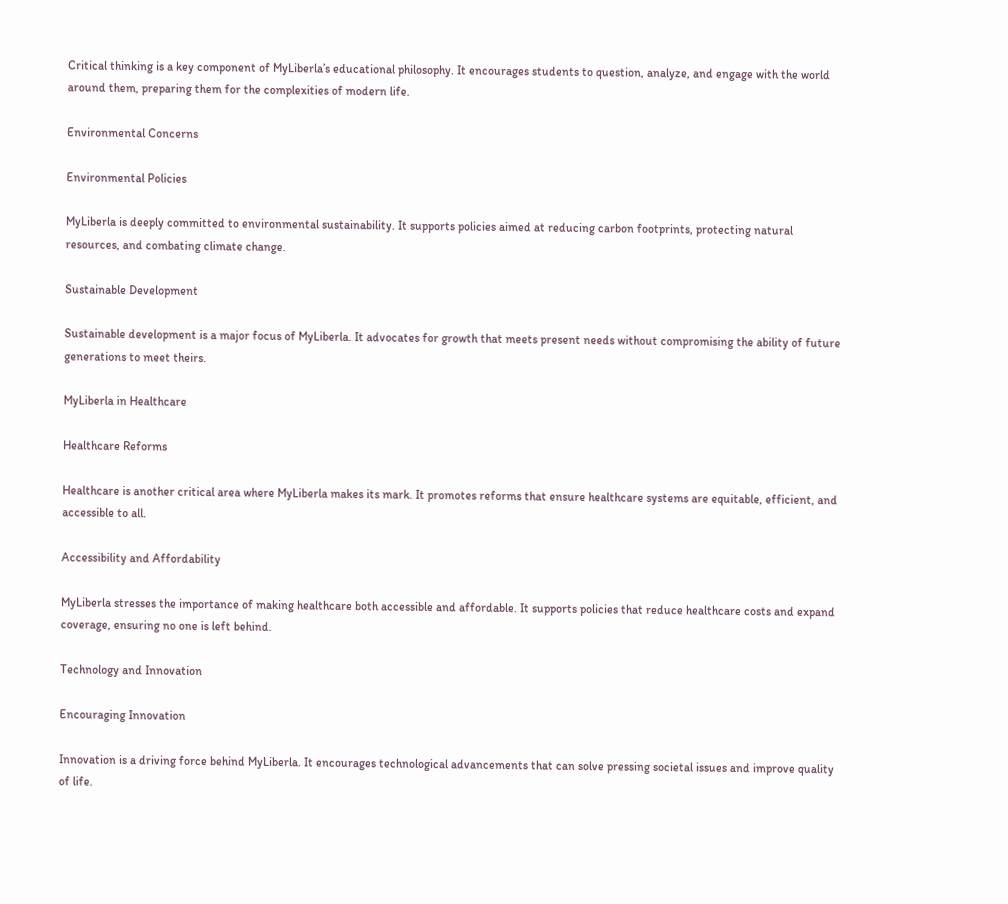Critical thinking is a key component of MyLiberla’s educational philosophy. It encourages students to question, analyze, and engage with the world around them, preparing them for the complexities of modern life.

Environmental Concerns

Environmental Policies

MyLiberla is deeply committed to environmental sustainability. It supports policies aimed at reducing carbon footprints, protecting natural resources, and combating climate change.

Sustainable Development

Sustainable development is a major focus of MyLiberla. It advocates for growth that meets present needs without compromising the ability of future generations to meet theirs.

MyLiberla in Healthcare

Healthcare Reforms

Healthcare is another critical area where MyLiberla makes its mark. It promotes reforms that ensure healthcare systems are equitable, efficient, and accessible to all.

Accessibility and Affordability

MyLiberla stresses the importance of making healthcare both accessible and affordable. It supports policies that reduce healthcare costs and expand coverage, ensuring no one is left behind.

Technology and Innovation

Encouraging Innovation

Innovation is a driving force behind MyLiberla. It encourages technological advancements that can solve pressing societal issues and improve quality of life.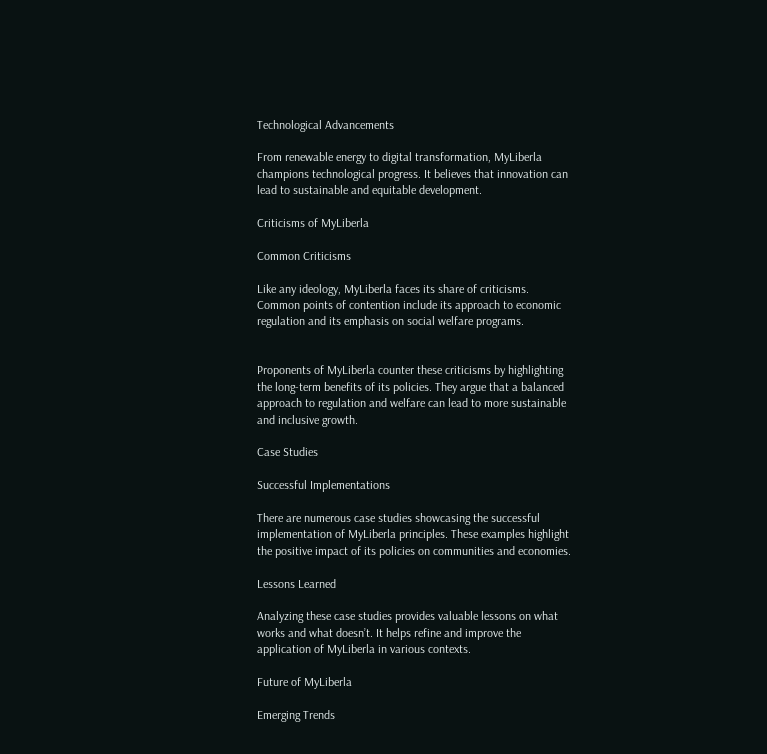Technological Advancements

From renewable energy to digital transformation, MyLiberla champions technological progress. It believes that innovation can lead to sustainable and equitable development.

Criticisms of MyLiberla

Common Criticisms

Like any ideology, MyLiberla faces its share of criticisms. Common points of contention include its approach to economic regulation and its emphasis on social welfare programs.


Proponents of MyLiberla counter these criticisms by highlighting the long-term benefits of its policies. They argue that a balanced approach to regulation and welfare can lead to more sustainable and inclusive growth.

Case Studies

Successful Implementations

There are numerous case studies showcasing the successful implementation of MyLiberla principles. These examples highlight the positive impact of its policies on communities and economies.

Lessons Learned

Analyzing these case studies provides valuable lessons on what works and what doesn’t. It helps refine and improve the application of MyLiberla in various contexts.

Future of MyLiberla

Emerging Trends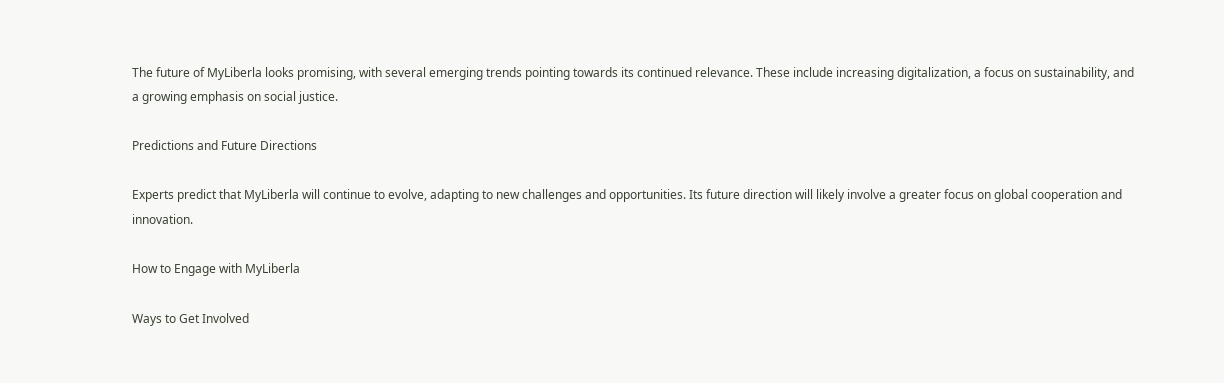The future of MyLiberla looks promising, with several emerging trends pointing towards its continued relevance. These include increasing digitalization, a focus on sustainability, and a growing emphasis on social justice.

Predictions and Future Directions

Experts predict that MyLiberla will continue to evolve, adapting to new challenges and opportunities. Its future direction will likely involve a greater focus on global cooperation and innovation.

How to Engage with MyLiberla

Ways to Get Involved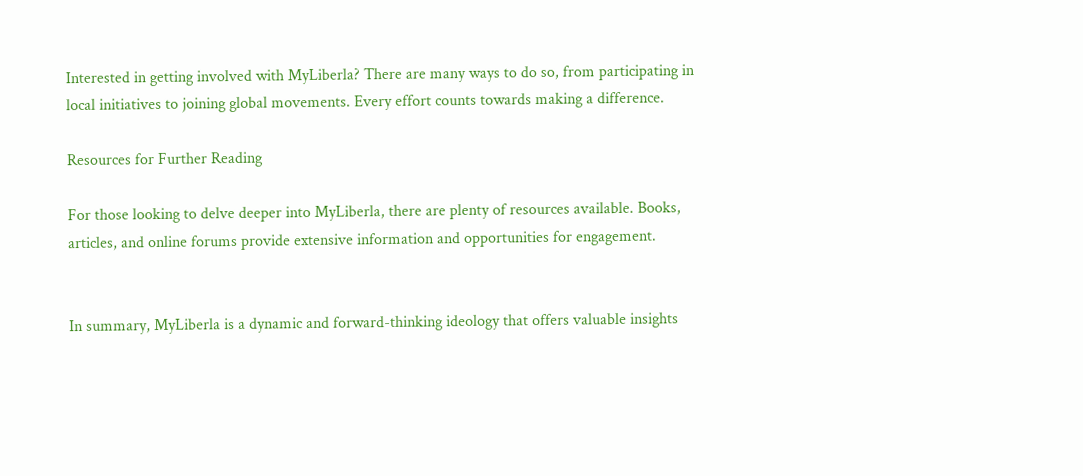Interested in getting involved with MyLiberla? There are many ways to do so, from participating in local initiatives to joining global movements. Every effort counts towards making a difference.

Resources for Further Reading

For those looking to delve deeper into MyLiberla, there are plenty of resources available. Books, articles, and online forums provide extensive information and opportunities for engagement.


In summary, MyLiberla is a dynamic and forward-thinking ideology that offers valuable insights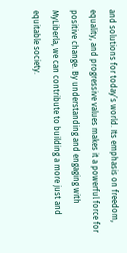and solutions for today’s world. Its emphasis on freedom, equality, and progressive values makes it a powerful force for positive change. By understanding and engaging with MyLiberla, we can contribute to building a more just and equitable society.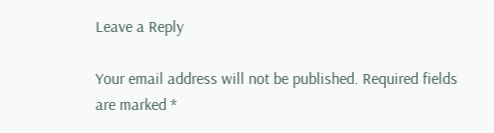Leave a Reply

Your email address will not be published. Required fields are marked *